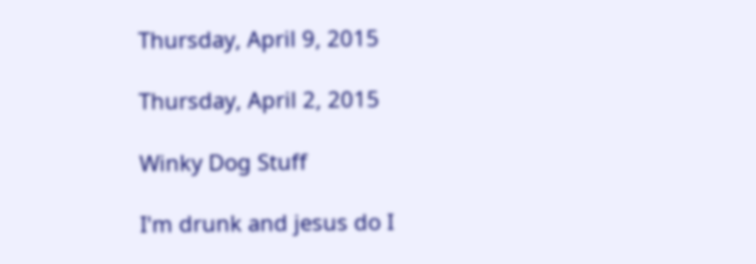Thursday, April 9, 2015

Thursday, April 2, 2015

Winky Dog Stuff

I'm drunk and jesus do I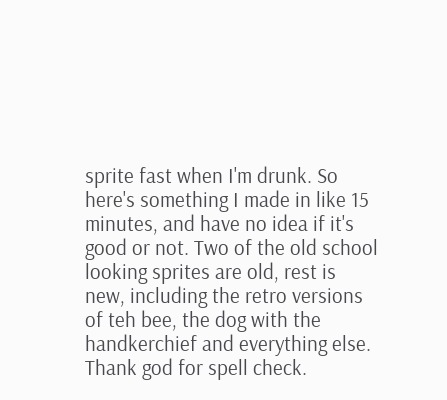sprite fast when I'm drunk. So here's something I made in like 15 minutes, and have no idea if it's good or not. Two of the old school looking sprites are old, rest is new, including the retro versions of teh bee, the dog with the handkerchief and everything else.
Thank god for spell check.